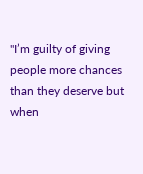"I’m guilty of giving people more chances than they deserve but when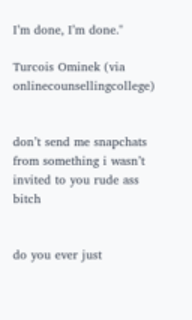I’m done, I’m done."

Turcois Ominek (via onlinecounsellingcollege)


don’t send me snapchats from something i wasn’t invited to you rude ass bitch


do you ever just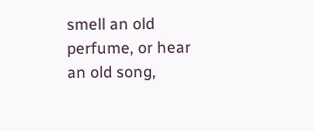smell an old perfume, or hear an old song,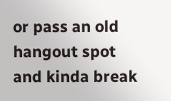or pass an old hangout spot and kinda break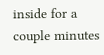inside for a couple minutes